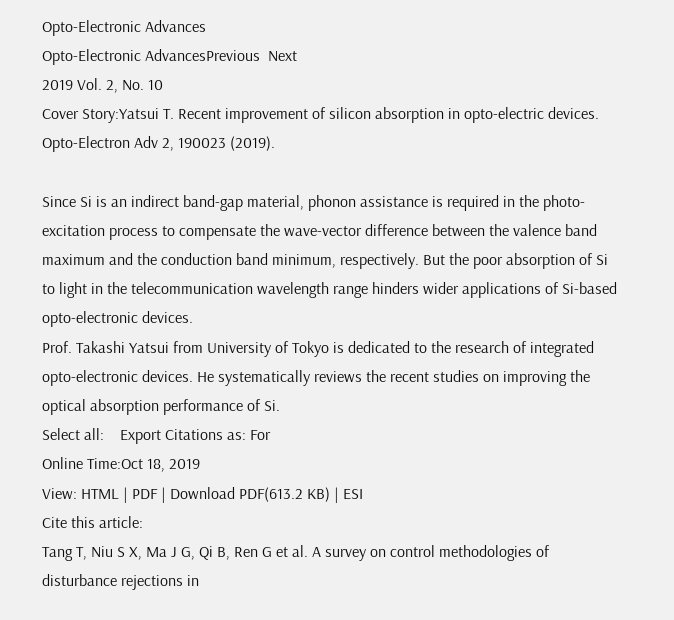Opto-Electronic Advances
Opto-Electronic AdvancesPrevious  Next
2019 Vol. 2, No. 10
Cover Story:Yatsui T. Recent improvement of silicon absorption in opto-electric devices. Opto-Electron Adv 2, 190023 (2019).

Since Si is an indirect band-gap material, phonon assistance is required in the photo-excitation process to compensate the wave-vector difference between the valence band maximum and the conduction band minimum, respectively. But the poor absorption of Si to light in the telecommunication wavelength range hinders wider applications of Si-based opto-electronic devices.
Prof. Takashi Yatsui from University of Tokyo is dedicated to the research of integrated opto-electronic devices. He systematically reviews the recent studies on improving the optical absorption performance of Si.
Select all:    Export Citations as: For
Online Time:Oct 18, 2019
View: HTML | PDF | Download PDF(613.2 KB) | ESI
Cite this article:
Tang T, Niu S X, Ma J G, Qi B, Ren G et al. A survey on control methodologies of disturbance rejections in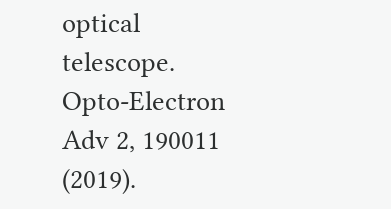optical telescope. Opto-Electron Adv 2, 190011 (2019).